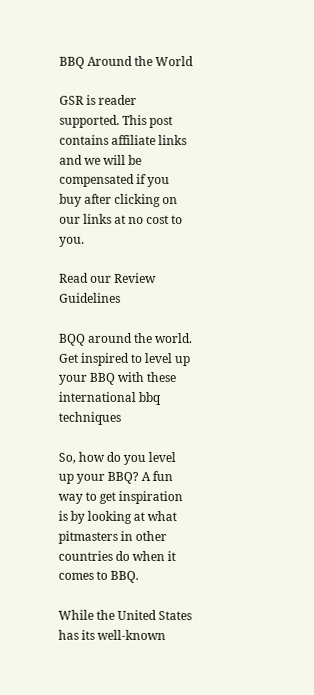BBQ Around the World

GSR is reader supported. This post contains affiliate links and we will be compensated if you buy after clicking on our links at no cost to you.

Read our Review Guidelines

BQQ around the world. Get inspired to level up your BBQ with these international bbq techniques

So, how do you level up your BBQ? A fun way to get inspiration is by looking at what pitmasters in other countries do when it comes to BBQ.

While the United States has its well-known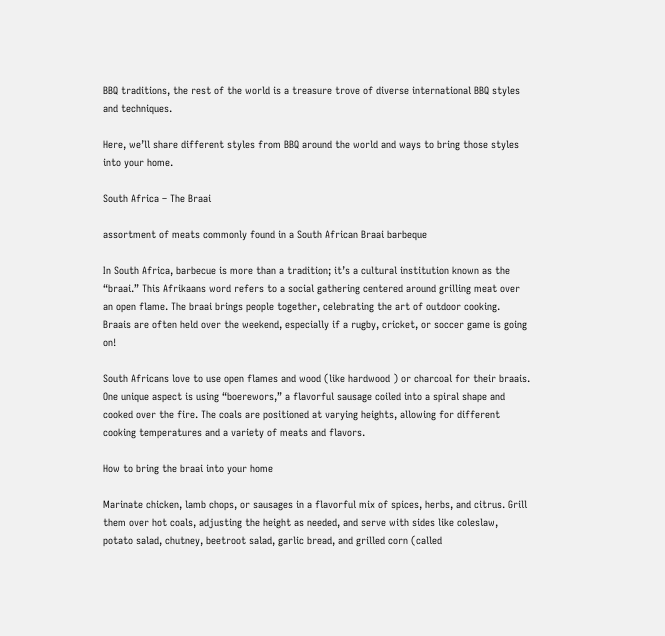BBQ traditions, the rest of the world is a treasure trove of diverse international BBQ styles and techniques.

Here, we’ll share different styles from BBQ around the world and ways to bring those styles into your home.

South Africa – The Braai

assortment of meats commonly found in a South African Braai barbeque

In South Africa, barbecue is more than a tradition; it’s a cultural institution known as the “braai.” This Afrikaans word refers to a social gathering centered around grilling meat over an open flame. The braai brings people together, celebrating the art of outdoor cooking. Braais are often held over the weekend, especially if a rugby, cricket, or soccer game is going on!

South Africans love to use open flames and wood (like hardwood ) or charcoal for their braais. One unique aspect is using “boerewors,” a flavorful sausage coiled into a spiral shape and cooked over the fire. The coals are positioned at varying heights, allowing for different cooking temperatures and a variety of meats and flavors.

How to bring the braai into your home

Marinate chicken, lamb chops, or sausages in a flavorful mix of spices, herbs, and citrus. Grill them over hot coals, adjusting the height as needed, and serve with sides like coleslaw, potato salad, chutney, beetroot salad, garlic bread, and grilled corn (called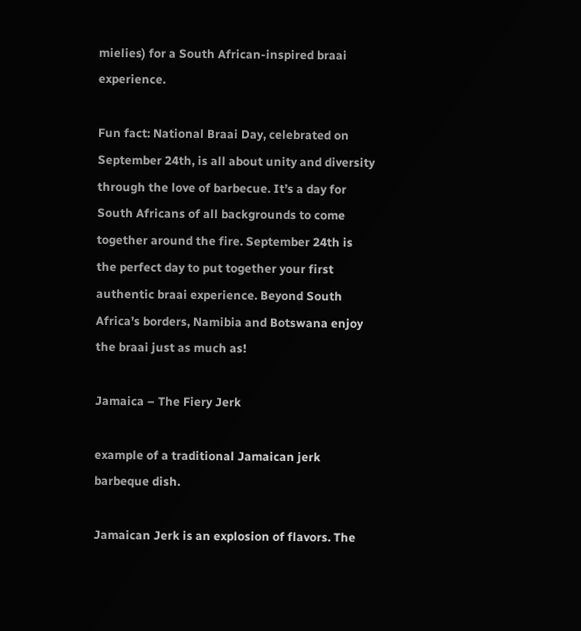mielies) for a South African-inspired braai experience.

Fun fact: National Braai Day, celebrated on September 24th, is all about unity and diversity through the love of barbecue. It’s a day for South Africans of all backgrounds to come together around the fire. September 24th is the perfect day to put together your first authentic braai experience. Beyond South Africa’s borders, Namibia and Botswana enjoy the braai just as much as!

Jamaica – The Fiery Jerk

example of a traditional Jamaican jerk barbeque dish.

Jamaican Jerk is an explosion of flavors. The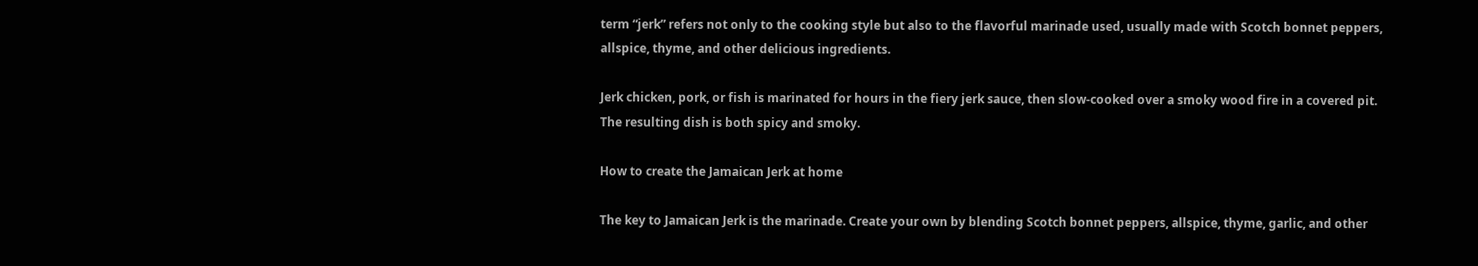term “jerk” refers not only to the cooking style but also to the flavorful marinade used, usually made with Scotch bonnet peppers, allspice, thyme, and other delicious ingredients.

Jerk chicken, pork, or fish is marinated for hours in the fiery jerk sauce, then slow-cooked over a smoky wood fire in a covered pit. The resulting dish is both spicy and smoky.

How to create the Jamaican Jerk at home

The key to Jamaican Jerk is the marinade. Create your own by blending Scotch bonnet peppers, allspice, thyme, garlic, and other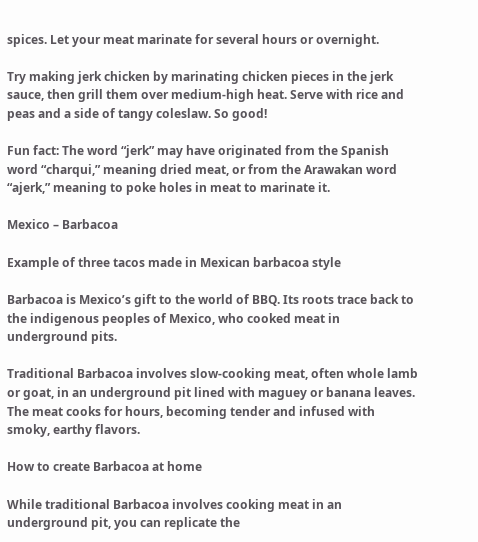spices. Let your meat marinate for several hours or overnight.

Try making jerk chicken by marinating chicken pieces in the jerk sauce, then grill them over medium-high heat. Serve with rice and peas and a side of tangy coleslaw. So good!

Fun fact: The word “jerk” may have originated from the Spanish word “charqui,” meaning dried meat, or from the Arawakan word “ajerk,” meaning to poke holes in meat to marinate it.

Mexico – Barbacoa

Example of three tacos made in Mexican barbacoa style

Barbacoa is Mexico’s gift to the world of BBQ. Its roots trace back to the indigenous peoples of Mexico, who cooked meat in underground pits.

Traditional Barbacoa involves slow-cooking meat, often whole lamb or goat, in an underground pit lined with maguey or banana leaves. The meat cooks for hours, becoming tender and infused with smoky, earthy flavors.

How to create Barbacoa at home

While traditional Barbacoa involves cooking meat in an underground pit, you can replicate the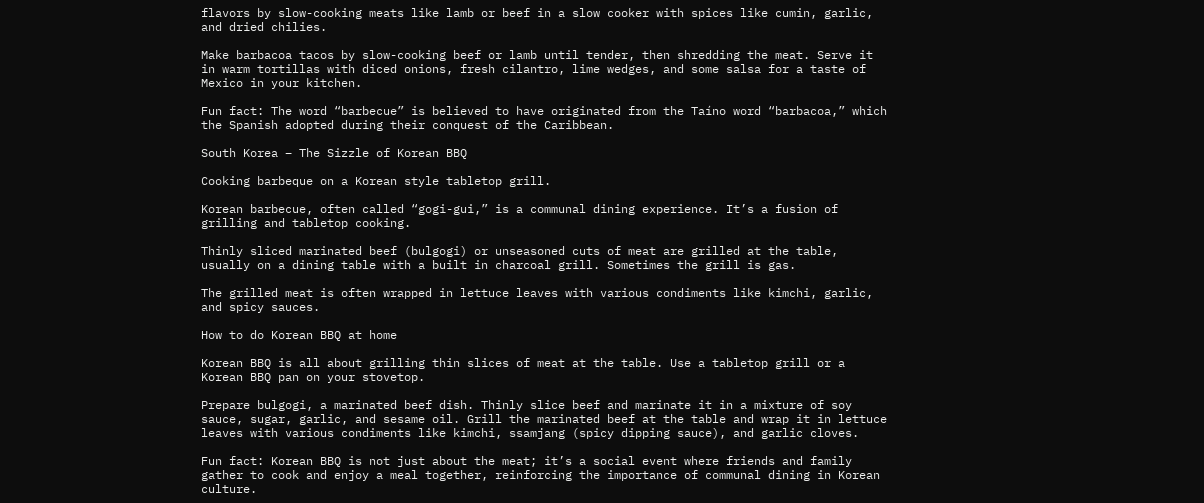flavors by slow-cooking meats like lamb or beef in a slow cooker with spices like cumin, garlic, and dried chilies.

Make barbacoa tacos by slow-cooking beef or lamb until tender, then shredding the meat. Serve it in warm tortillas with diced onions, fresh cilantro, lime wedges, and some salsa for a taste of Mexico in your kitchen.

Fun fact: The word “barbecue” is believed to have originated from the Taíno word “barbacoa,” which the Spanish adopted during their conquest of the Caribbean.

South Korea – The Sizzle of Korean BBQ

Cooking barbeque on a Korean style tabletop grill.

Korean barbecue, often called “gogi-gui,” is a communal dining experience. It’s a fusion of grilling and tabletop cooking.

Thinly sliced marinated beef (bulgogi) or unseasoned cuts of meat are grilled at the table, usually on a dining table with a built in charcoal grill. Sometimes the grill is gas.

The grilled meat is often wrapped in lettuce leaves with various condiments like kimchi, garlic, and spicy sauces.

How to do Korean BBQ at home

Korean BBQ is all about grilling thin slices of meat at the table. Use a tabletop grill or a Korean BBQ pan on your stovetop.

Prepare bulgogi, a marinated beef dish. Thinly slice beef and marinate it in a mixture of soy sauce, sugar, garlic, and sesame oil. Grill the marinated beef at the table and wrap it in lettuce leaves with various condiments like kimchi, ssamjang (spicy dipping sauce), and garlic cloves.

Fun fact: Korean BBQ is not just about the meat; it’s a social event where friends and family gather to cook and enjoy a meal together, reinforcing the importance of communal dining in Korean culture.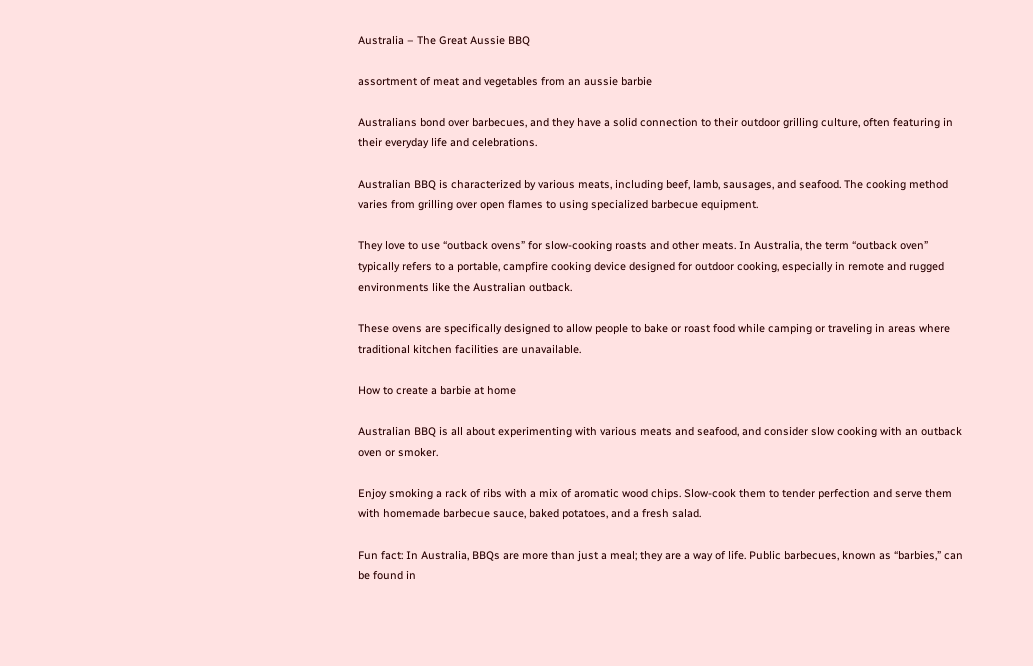Australia – The Great Aussie BBQ

assortment of meat and vegetables from an aussie barbie

Australians bond over barbecues, and they have a solid connection to their outdoor grilling culture, often featuring in their everyday life and celebrations.

Australian BBQ is characterized by various meats, including beef, lamb, sausages, and seafood. The cooking method varies from grilling over open flames to using specialized barbecue equipment.

They love to use “outback ovens” for slow-cooking roasts and other meats. In Australia, the term “outback oven” typically refers to a portable, campfire cooking device designed for outdoor cooking, especially in remote and rugged environments like the Australian outback.

These ovens are specifically designed to allow people to bake or roast food while camping or traveling in areas where traditional kitchen facilities are unavailable.

How to create a barbie at home

Australian BBQ is all about experimenting with various meats and seafood, and consider slow cooking with an outback oven or smoker.

Enjoy smoking a rack of ribs with a mix of aromatic wood chips. Slow-cook them to tender perfection and serve them with homemade barbecue sauce, baked potatoes, and a fresh salad.

Fun fact: In Australia, BBQs are more than just a meal; they are a way of life. Public barbecues, known as “barbies,” can be found in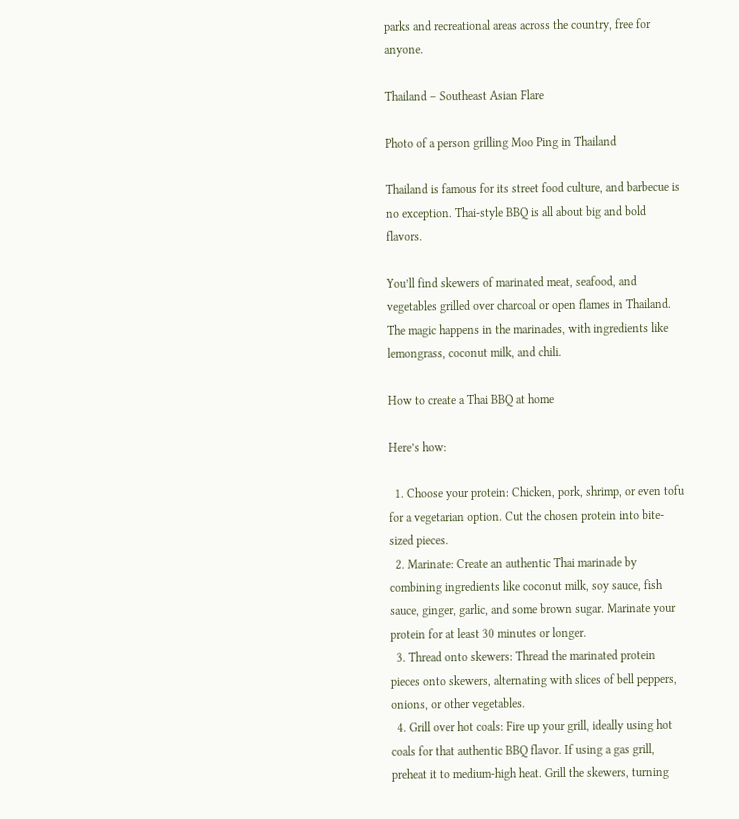parks and recreational areas across the country, free for anyone.

Thailand – Southeast Asian Flare

Photo of a person grilling Moo Ping in Thailand

Thailand is famous for its street food culture, and barbecue is no exception. Thai-style BBQ is all about big and bold flavors.

You’ll find skewers of marinated meat, seafood, and vegetables grilled over charcoal or open flames in Thailand. The magic happens in the marinades, with ingredients like lemongrass, coconut milk, and chili.

How to create a Thai BBQ at home

Here’s how:

  1. Choose your protein: Chicken, pork, shrimp, or even tofu for a vegetarian option. Cut the chosen protein into bite-sized pieces.
  2. Marinate: Create an authentic Thai marinade by combining ingredients like coconut milk, soy sauce, fish sauce, ginger, garlic, and some brown sugar. Marinate your protein for at least 30 minutes or longer.
  3. Thread onto skewers: Thread the marinated protein pieces onto skewers, alternating with slices of bell peppers, onions, or other vegetables.
  4. Grill over hot coals: Fire up your grill, ideally using hot coals for that authentic BBQ flavor. If using a gas grill, preheat it to medium-high heat. Grill the skewers, turning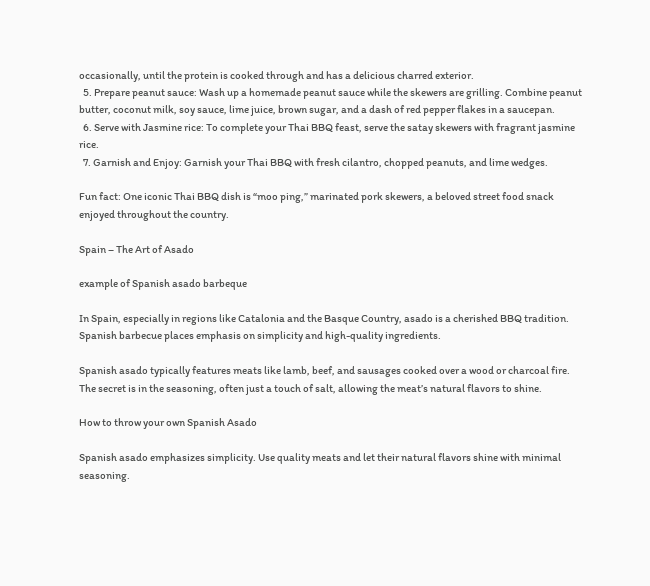occasionally, until the protein is cooked through and has a delicious charred exterior.
  5. Prepare peanut sauce: Wash up a homemade peanut sauce while the skewers are grilling. Combine peanut butter, coconut milk, soy sauce, lime juice, brown sugar, and a dash of red pepper flakes in a saucepan.
  6. Serve with Jasmine rice: To complete your Thai BBQ feast, serve the satay skewers with fragrant jasmine rice.
  7. Garnish and Enjoy: Garnish your Thai BBQ with fresh cilantro, chopped peanuts, and lime wedges.

Fun fact: One iconic Thai BBQ dish is “moo ping,” marinated pork skewers, a beloved street food snack enjoyed throughout the country.

Spain – The Art of Asado

example of Spanish asado barbeque

In Spain, especially in regions like Catalonia and the Basque Country, asado is a cherished BBQ tradition. Spanish barbecue places emphasis on simplicity and high-quality ingredients.

Spanish asado typically features meats like lamb, beef, and sausages cooked over a wood or charcoal fire. The secret is in the seasoning, often just a touch of salt, allowing the meat’s natural flavors to shine.

How to throw your own Spanish Asado

Spanish asado emphasizes simplicity. Use quality meats and let their natural flavors shine with minimal seasoning.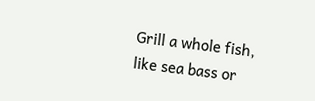Grill a whole fish, like sea bass or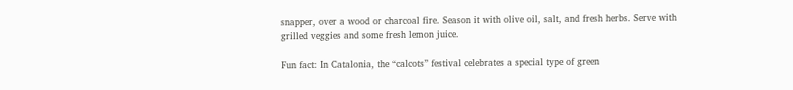snapper, over a wood or charcoal fire. Season it with olive oil, salt, and fresh herbs. Serve with grilled veggies and some fresh lemon juice.

Fun fact: In Catalonia, the “calcots” festival celebrates a special type of green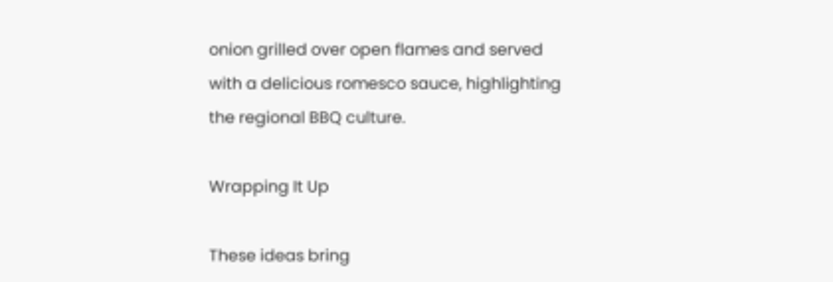onion grilled over open flames and served with a delicious romesco sauce, highlighting the regional BBQ culture.

Wrapping It Up

These ideas bring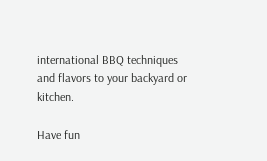international BBQ techniques and flavors to your backyard or kitchen.

Have fun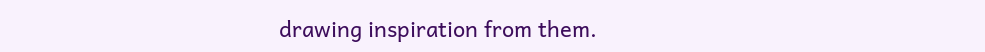drawing inspiration from them.